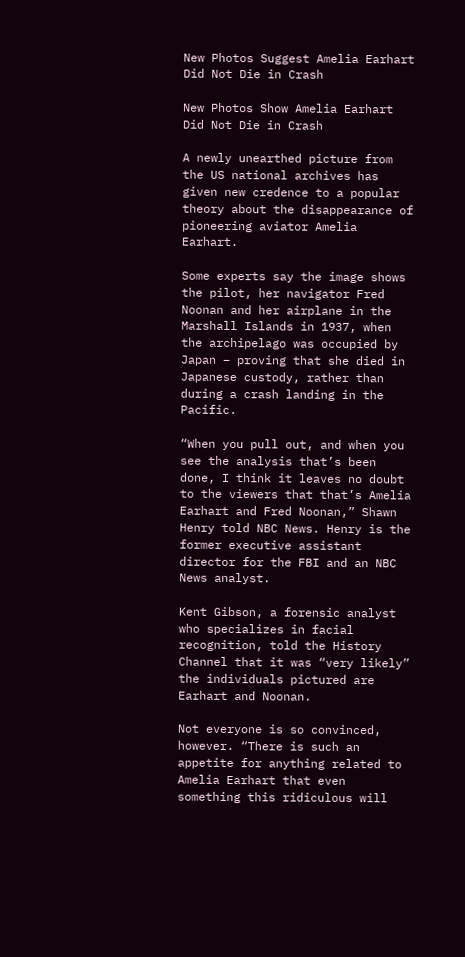New Photos Suggest Amelia Earhart Did Not Die in Crash

New Photos Show Amelia Earhart Did Not Die in Crash

A newly unearthed picture from the US national archives has given new credence to a popular theory about the disappearance of pioneering aviator Amelia Earhart.

Some experts say the image shows the pilot, her navigator Fred Noonan and her airplane in the Marshall Islands in 1937, when the archipelago was occupied by Japan – proving that she died in Japanese custody, rather than during a crash landing in the Pacific.

“When you pull out, and when you see the analysis that’s been done, I think it leaves no doubt to the viewers that that’s Amelia Earhart and Fred Noonan,” Shawn Henry told NBC News. Henry is the former executive assistant director for the FBI and an NBC News analyst.

Kent Gibson, a forensic analyst who specializes in facial recognition, told the History Channel that it was “very likely” the individuals pictured are Earhart and Noonan.

Not everyone is so convinced, however. “There is such an appetite for anything related to Amelia Earhart that even something this ridiculous will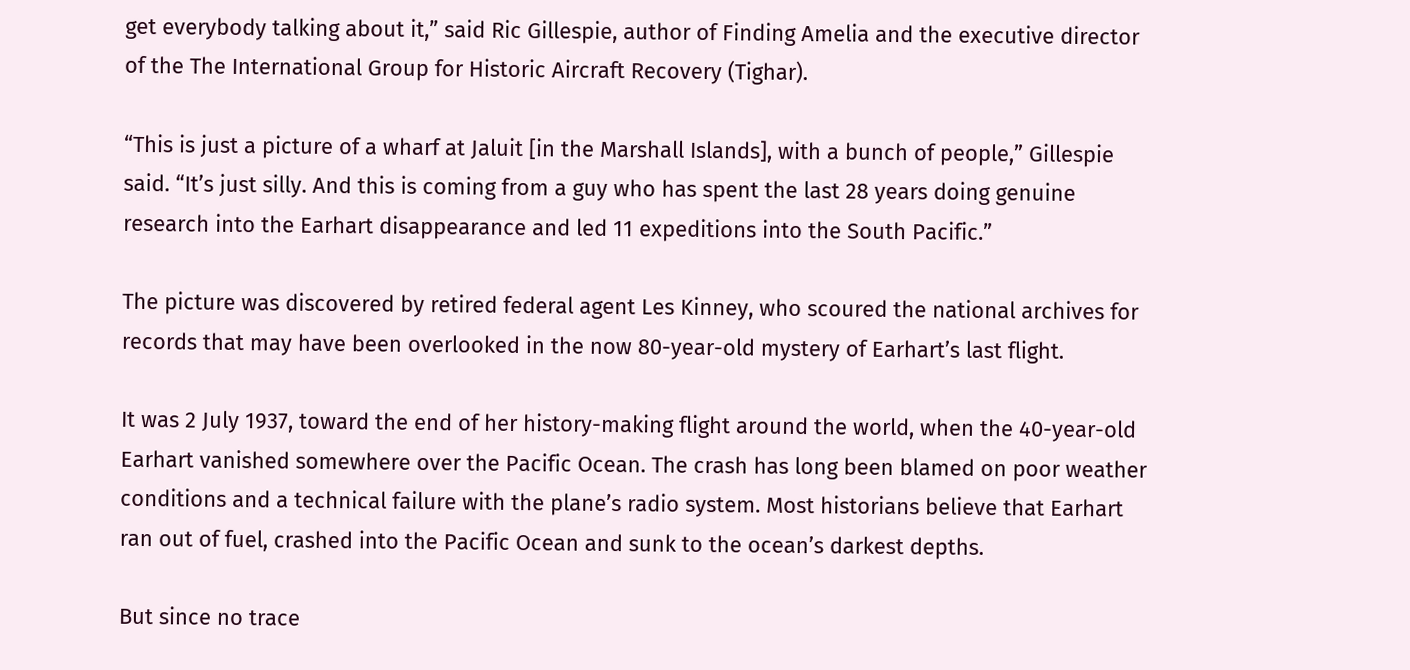get everybody talking about it,” said Ric Gillespie, author of Finding Amelia and the executive director of the The International Group for Historic Aircraft Recovery (Tighar).

“This is just a picture of a wharf at Jaluit [in the Marshall Islands], with a bunch of people,” Gillespie said. “It’s just silly. And this is coming from a guy who has spent the last 28 years doing genuine research into the Earhart disappearance and led 11 expeditions into the South Pacific.”

The picture was discovered by retired federal agent Les Kinney, who scoured the national archives for records that may have been overlooked in the now 80-year-old mystery of Earhart’s last flight.

It was 2 July 1937, toward the end of her history-making flight around the world, when the 40-year-old Earhart vanished somewhere over the Pacific Ocean. The crash has long been blamed on poor weather conditions and a technical failure with the plane’s radio system. Most historians believe that Earhart ran out of fuel, crashed into the Pacific Ocean and sunk to the ocean’s darkest depths.

But since no trace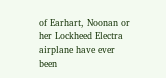of Earhart, Noonan or her Lockheed Electra airplane have ever been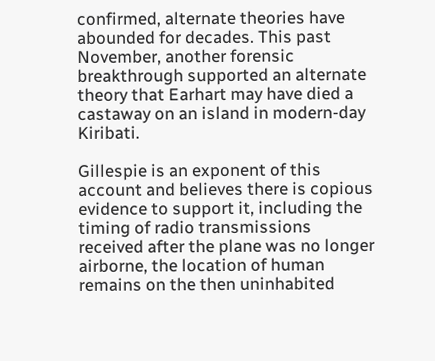confirmed, alternate theories have abounded for decades. This past November, another forensic breakthrough supported an alternate theory that Earhart may have died a castaway on an island in modern-day Kiribati.

Gillespie is an exponent of this account and believes there is copious evidence to support it, including the timing of radio transmissions received after the plane was no longer airborne, the location of human remains on the then uninhabited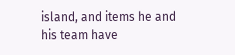island, and items he and his team have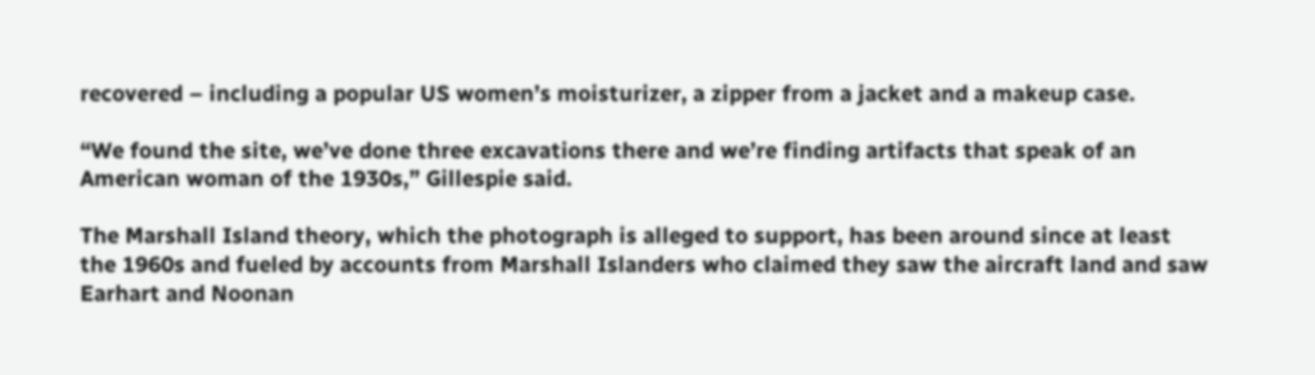recovered – including a popular US women’s moisturizer, a zipper from a jacket and a makeup case.

“We found the site, we’ve done three excavations there and we’re finding artifacts that speak of an American woman of the 1930s,” Gillespie said.

The Marshall Island theory, which the photograph is alleged to support, has been around since at least the 1960s and fueled by accounts from Marshall Islanders who claimed they saw the aircraft land and saw Earhart and Noonan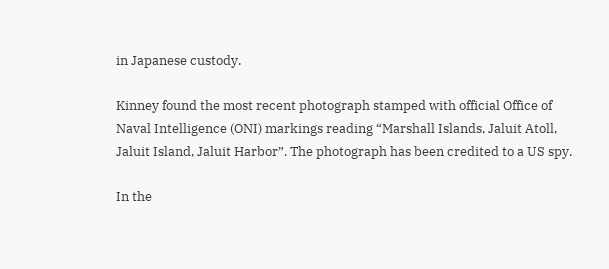in Japanese custody.

Kinney found the most recent photograph stamped with official Office of Naval Intelligence (ONI) markings reading “Marshall Islands, Jaluit Atoll, Jaluit Island, Jaluit Harbor”. The photograph has been credited to a US spy.

In the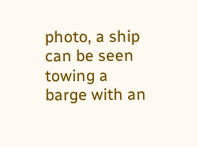photo, a ship can be seen towing a barge with an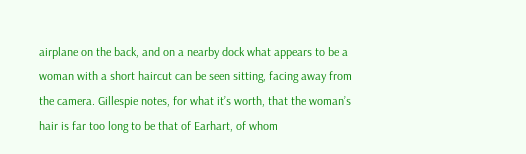airplane on the back, and on a nearby dock what appears to be a woman with a short haircut can be seen sitting, facing away from the camera. Gillespie notes, for what it’s worth, that the woman’s hair is far too long to be that of Earhart, of whom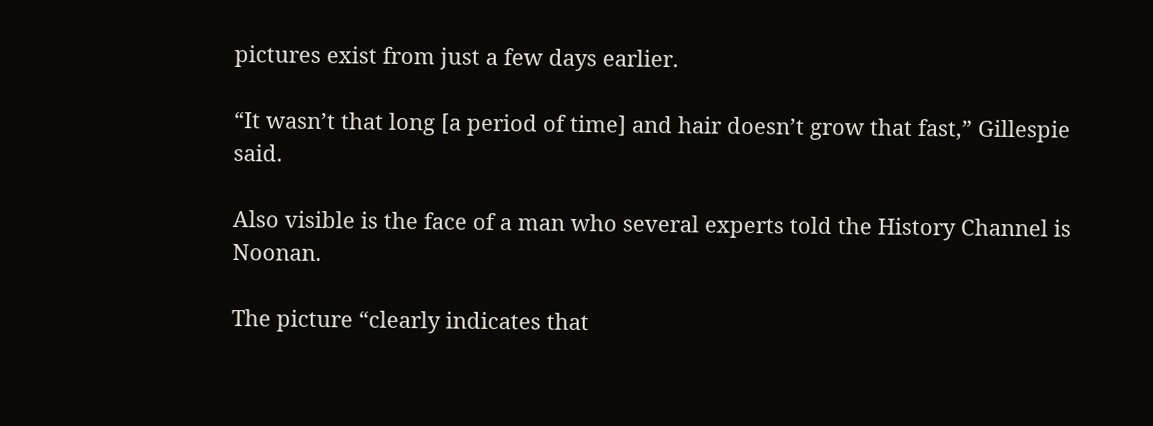pictures exist from just a few days earlier.

“It wasn’t that long [a period of time] and hair doesn’t grow that fast,” Gillespie said.

Also visible is the face of a man who several experts told the History Channel is Noonan.

The picture “clearly indicates that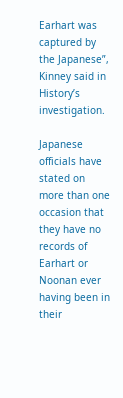Earhart was captured by the Japanese”, Kinney said in History’s investigation.

Japanese officials have stated on more than one occasion that they have no records of Earhart or Noonan ever having been in their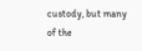custody, but many of the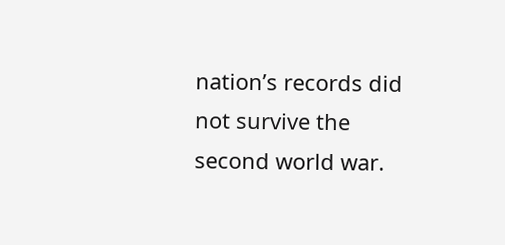nation’s records did not survive the second world war.